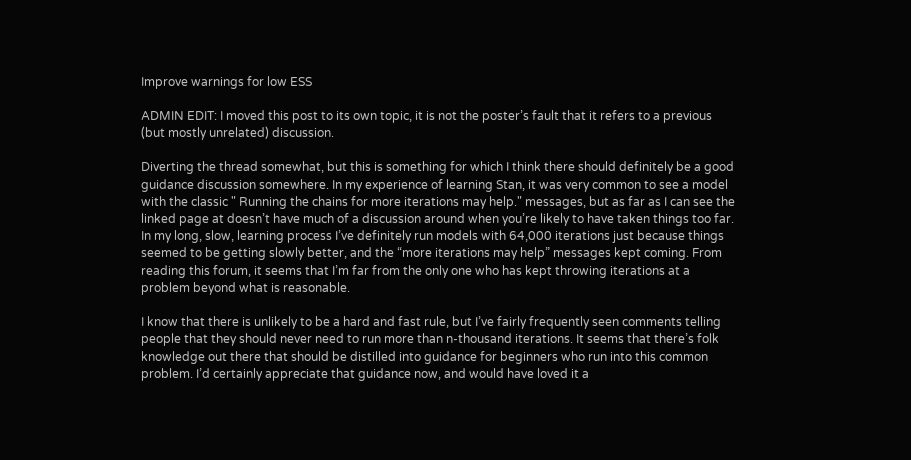Improve warnings for low ESS

ADMIN EDIT: I moved this post to its own topic, it is not the poster’s fault that it refers to a previous (but mostly unrelated) discussion.

Diverting the thread somewhat, but this is something for which I think there should definitely be a good guidance discussion somewhere. In my experience of learning Stan, it was very common to see a model with the classic " Running the chains for more iterations may help." messages, but as far as I can see the linked page at doesn’t have much of a discussion around when you’re likely to have taken things too far. In my long, slow, learning process I’ve definitely run models with 64,000 iterations just because things seemed to be getting slowly better, and the “more iterations may help” messages kept coming. From reading this forum, it seems that I’m far from the only one who has kept throwing iterations at a problem beyond what is reasonable.

I know that there is unlikely to be a hard and fast rule, but I’ve fairly frequently seen comments telling people that they should never need to run more than n-thousand iterations. It seems that there’s folk knowledge out there that should be distilled into guidance for beginners who run into this common problem. I’d certainly appreciate that guidance now, and would have loved it a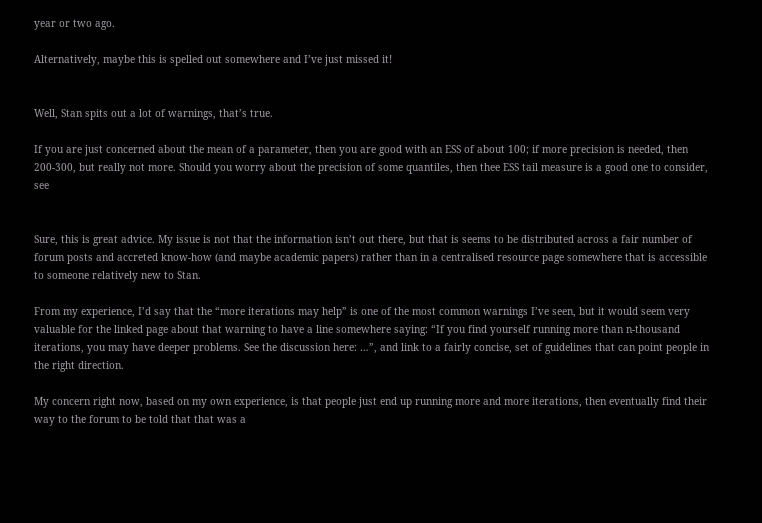year or two ago.

Alternatively, maybe this is spelled out somewhere and I’ve just missed it!


Well, Stan spits out a lot of warnings, that’s true.

If you are just concerned about the mean of a parameter, then you are good with an ESS of about 100; if more precision is needed, then 200-300, but really not more. Should you worry about the precision of some quantiles, then thee ESS tail measure is a good one to consider, see


Sure, this is great advice. My issue is not that the information isn’t out there, but that is seems to be distributed across a fair number of forum posts and accreted know-how (and maybe academic papers) rather than in a centralised resource page somewhere that is accessible to someone relatively new to Stan.

From my experience, I’d say that the “more iterations may help” is one of the most common warnings I’ve seen, but it would seem very valuable for the linked page about that warning to have a line somewhere saying: “If you find yourself running more than n-thousand iterations, you may have deeper problems. See the discussion here: …”, and link to a fairly concise, set of guidelines that can point people in the right direction.

My concern right now, based on my own experience, is that people just end up running more and more iterations, then eventually find their way to the forum to be told that that was a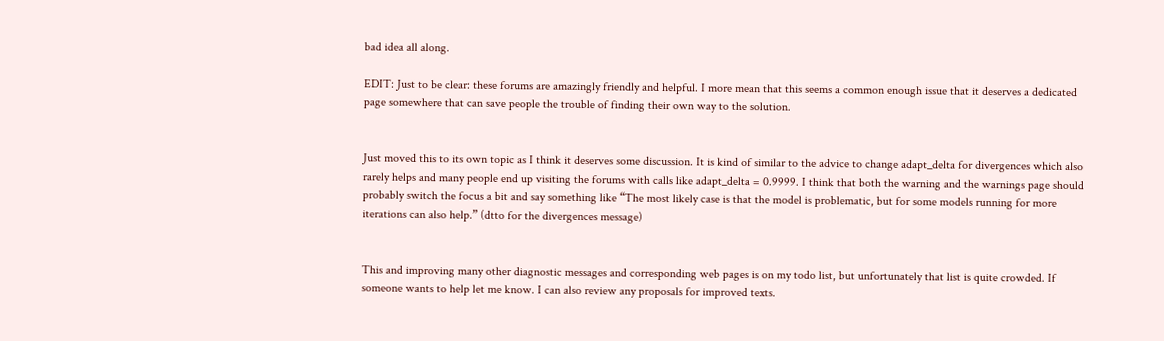bad idea all along.

EDIT: Just to be clear: these forums are amazingly friendly and helpful. I more mean that this seems a common enough issue that it deserves a dedicated page somewhere that can save people the trouble of finding their own way to the solution.


Just moved this to its own topic as I think it deserves some discussion. It is kind of similar to the advice to change adapt_delta for divergences which also rarely helps and many people end up visiting the forums with calls like adapt_delta = 0.9999. I think that both the warning and the warnings page should probably switch the focus a bit and say something like “The most likely case is that the model is problematic, but for some models running for more iterations can also help.” (dtto for the divergences message)


This and improving many other diagnostic messages and corresponding web pages is on my todo list, but unfortunately that list is quite crowded. If someone wants to help let me know. I can also review any proposals for improved texts.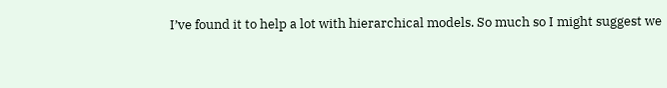I’ve found it to help a lot with hierarchical models. So much so I might suggest we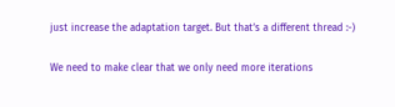just increase the adaptation target. But that’s a different thread :-)

We need to make clear that we only need more iterations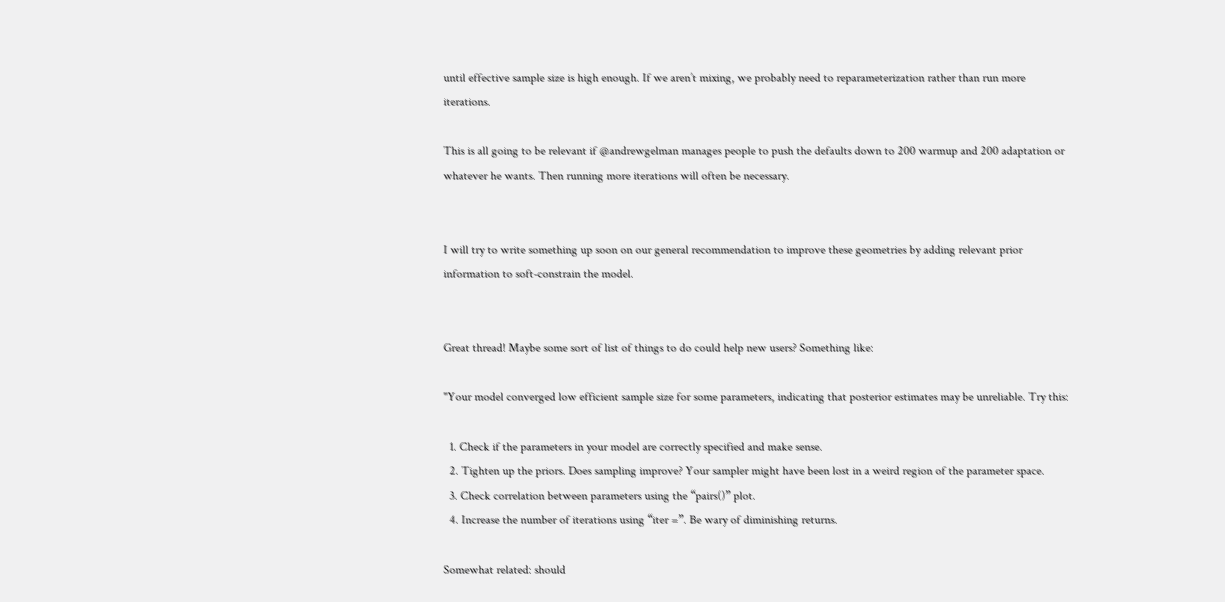until effective sample size is high enough. If we aren’t mixing, we probably need to reparameterization rather than run more iterations.

This is all going to be relevant if @andrewgelman manages people to push the defaults down to 200 warmup and 200 adaptation or whatever he wants. Then running more iterations will often be necessary.


I will try to write something up soon on our general recommendation to improve these geometries by adding relevant prior information to soft-constrain the model.


Great thread! Maybe some sort of list of things to do could help new users? Something like:

"Your model converged low efficient sample size for some parameters, indicating that posterior estimates may be unreliable. Try this:

  1. Check if the parameters in your model are correctly specified and make sense.
  2. Tighten up the priors. Does sampling improve? Your sampler might have been lost in a weird region of the parameter space.
  3. Check correlation between parameters using the “pairs()” plot.
  4. Increase the number of iterations using “iter =”. Be wary of diminishing returns.

Somewhat related: should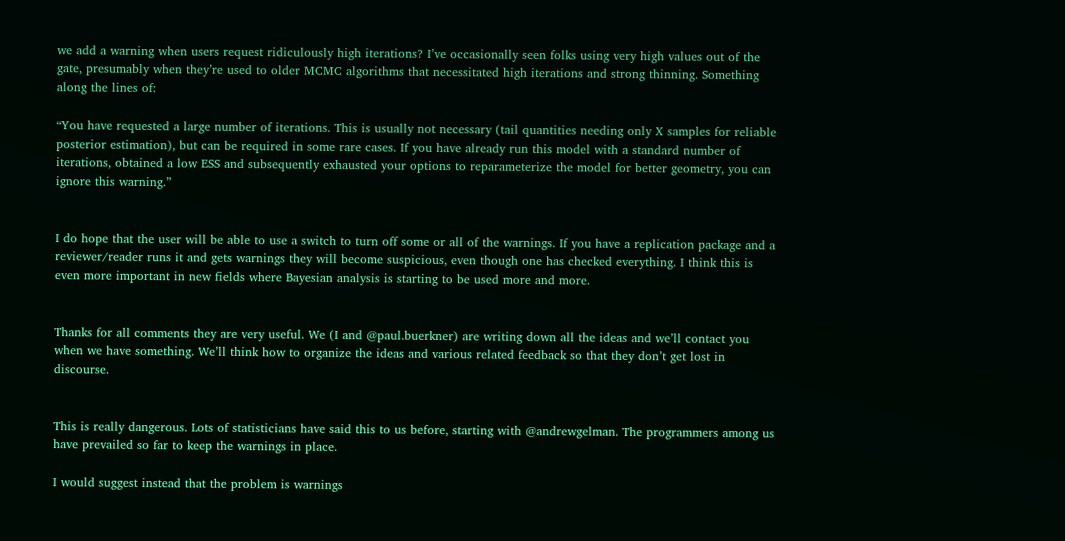we add a warning when users request ridiculously high iterations? I’ve occasionally seen folks using very high values out of the gate, presumably when they’re used to older MCMC algorithms that necessitated high iterations and strong thinning. Something along the lines of:

“You have requested a large number of iterations. This is usually not necessary (tail quantities needing only X samples for reliable posterior estimation), but can be required in some rare cases. If you have already run this model with a standard number of iterations, obtained a low ESS and subsequently exhausted your options to reparameterize the model for better geometry, you can ignore this warning.”


I do hope that the user will be able to use a switch to turn off some or all of the warnings. If you have a replication package and a reviewer/reader runs it and gets warnings they will become suspicious, even though one has checked everything. I think this is even more important in new fields where Bayesian analysis is starting to be used more and more.


Thanks for all comments they are very useful. We (I and @paul.buerkner) are writing down all the ideas and we’ll contact you when we have something. We’ll think how to organize the ideas and various related feedback so that they don’t get lost in discourse.


This is really dangerous. Lots of statisticians have said this to us before, starting with @andrewgelman. The programmers among us have prevailed so far to keep the warnings in place.

I would suggest instead that the problem is warnings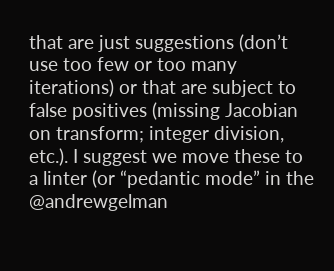that are just suggestions (don’t use too few or too many iterations) or that are subject to false positives (missing Jacobian on transform; integer division, etc.). I suggest we move these to a linter (or “pedantic mode” in the @andrewgelman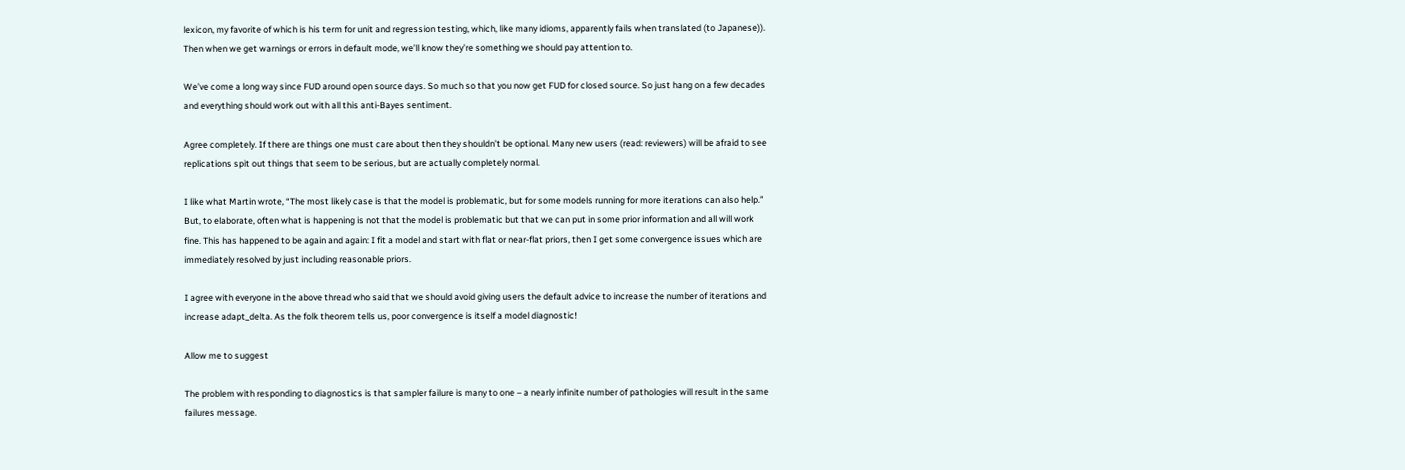lexicon, my favorite of which is his term for unit and regression testing, which, like many idioms, apparently fails when translated (to Japanese)). Then when we get warnings or errors in default mode, we’ll know they’re something we should pay attention to.

We’ve come a long way since FUD around open source days. So much so that you now get FUD for closed source. So just hang on a few decades and everything should work out with all this anti-Bayes sentiment.

Agree completely. If there are things one must care about then they shouldn’t be optional. Many new users (read: reviewers) will be afraid to see replications spit out things that seem to be serious, but are actually completely normal.

I like what Martin wrote, “The most likely case is that the model is problematic, but for some models running for more iterations can also help.” But, to elaborate, often what is happening is not that the model is problematic but that we can put in some prior information and all will work fine. This has happened to be again and again: I fit a model and start with flat or near-flat priors, then I get some convergence issues which are immediately resolved by just including reasonable priors.

I agree with everyone in the above thread who said that we should avoid giving users the default advice to increase the number of iterations and increase adapt_delta. As the folk theorem tells us, poor convergence is itself a model diagnostic!

Allow me to suggest

The problem with responding to diagnostics is that sampler failure is many to one – a nearly infinite number of pathologies will result in the same failures message.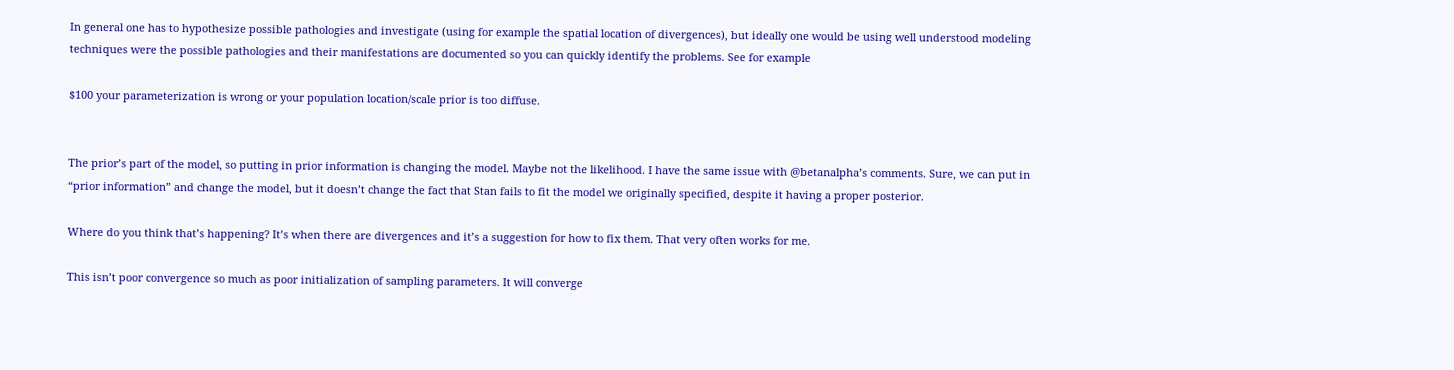In general one has to hypothesize possible pathologies and investigate (using for example the spatial location of divergences), but ideally one would be using well understood modeling techniques were the possible pathologies and their manifestations are documented so you can quickly identify the problems. See for example

$100 your parameterization is wrong or your population location/scale prior is too diffuse.


The prior’s part of the model, so putting in prior information is changing the model. Maybe not the likelihood. I have the same issue with @betanalpha’s comments. Sure, we can put in “prior information” and change the model, but it doesn’t change the fact that Stan fails to fit the model we originally specified, despite it having a proper posterior.

Where do you think that’s happening? It’s when there are divergences and it’s a suggestion for how to fix them. That very often works for me.

This isn’t poor convergence so much as poor initialization of sampling parameters. It will converge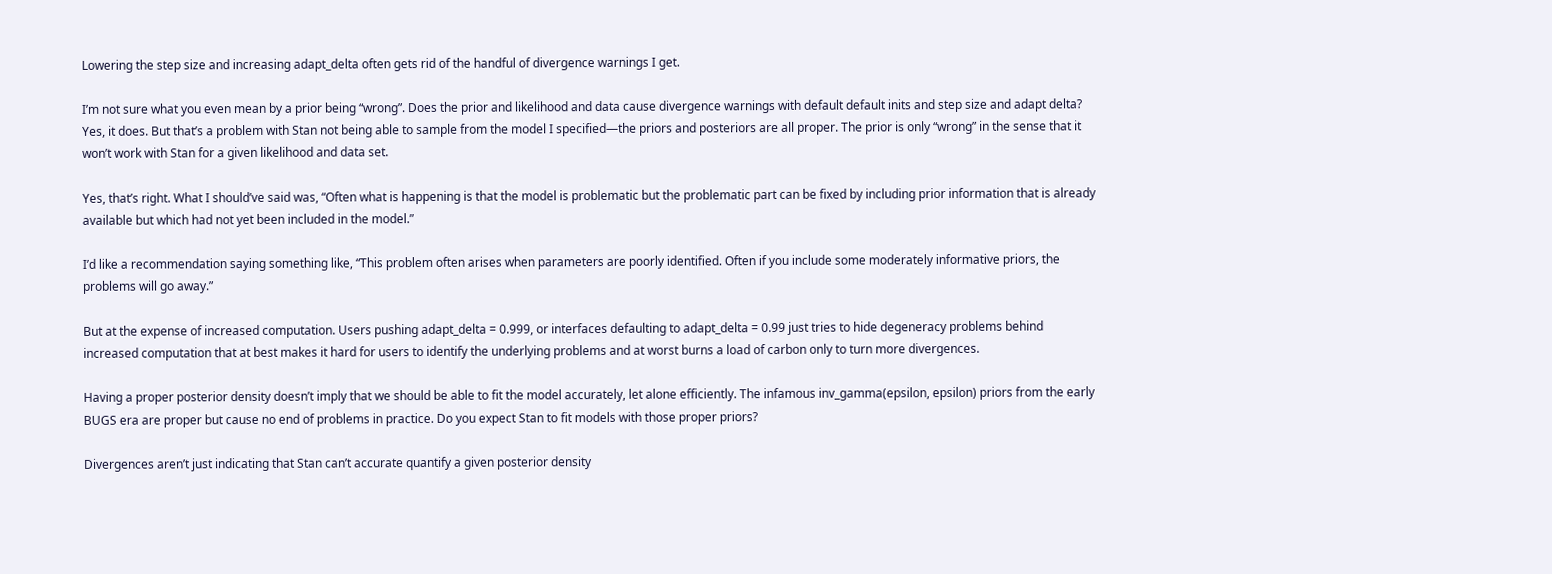Lowering the step size and increasing adapt_delta often gets rid of the handful of divergence warnings I get.

I’m not sure what you even mean by a prior being “wrong”. Does the prior and likelihood and data cause divergence warnings with default default inits and step size and adapt delta? Yes, it does. But that’s a problem with Stan not being able to sample from the model I specified—the priors and posteriors are all proper. The prior is only “wrong” in the sense that it won’t work with Stan for a given likelihood and data set.

Yes, that’s right. What I should’ve said was, “Often what is happening is that the model is problematic but the problematic part can be fixed by including prior information that is already available but which had not yet been included in the model.”

I’d like a recommendation saying something like, “This problem often arises when parameters are poorly identified. Often if you include some moderately informative priors, the problems will go away.”

But at the expense of increased computation. Users pushing adapt_delta = 0.999, or interfaces defaulting to adapt_delta = 0.99 just tries to hide degeneracy problems behind increased computation that at best makes it hard for users to identify the underlying problems and at worst burns a load of carbon only to turn more divergences.

Having a proper posterior density doesn’t imply that we should be able to fit the model accurately, let alone efficiently. The infamous inv_gamma(epsilon, epsilon) priors from the early BUGS era are proper but cause no end of problems in practice. Do you expect Stan to fit models with those proper priors?

Divergences aren’t just indicating that Stan can’t accurate quantify a given posterior density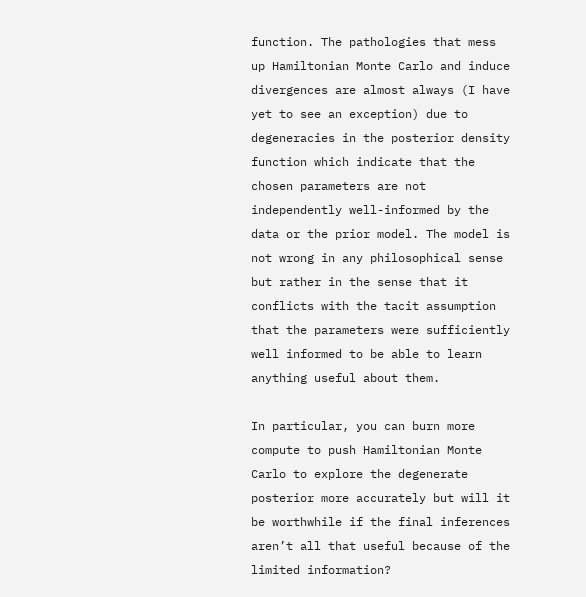function. The pathologies that mess up Hamiltonian Monte Carlo and induce divergences are almost always (I have yet to see an exception) due to degeneracies in the posterior density function which indicate that the chosen parameters are not independently well-informed by the data or the prior model. The model is not wrong in any philosophical sense but rather in the sense that it conflicts with the tacit assumption that the parameters were sufficiently well informed to be able to learn anything useful about them.

In particular, you can burn more compute to push Hamiltonian Monte Carlo to explore the degenerate posterior more accurately but will it be worthwhile if the final inferences aren’t all that useful because of the limited information?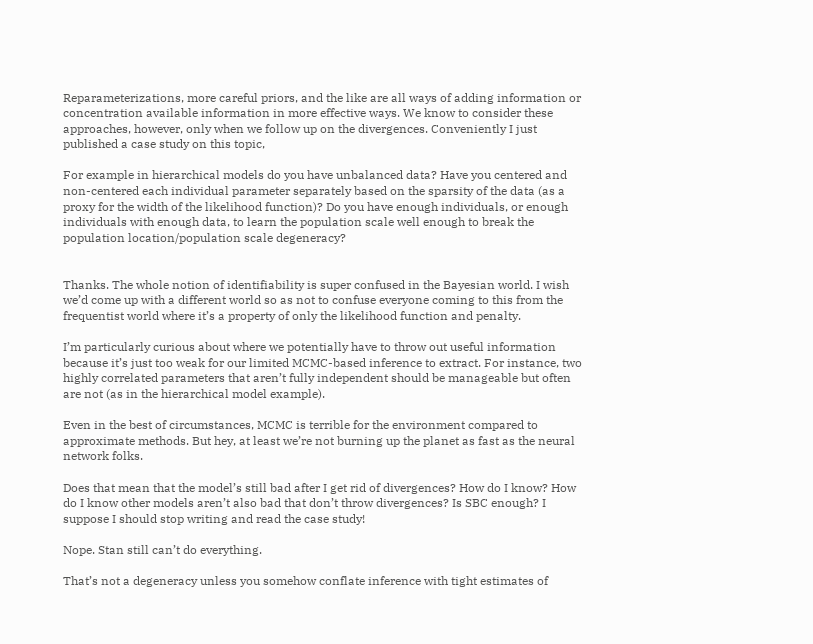Reparameterizations, more careful priors, and the like are all ways of adding information or concentration available information in more effective ways. We know to consider these approaches, however, only when we follow up on the divergences. Conveniently I just published a case study on this topic,

For example in hierarchical models do you have unbalanced data? Have you centered and non-centered each individual parameter separately based on the sparsity of the data (as a proxy for the width of the likelihood function)? Do you have enough individuals, or enough individuals with enough data, to learn the population scale well enough to break the population location/population scale degeneracy?


Thanks. The whole notion of identifiability is super confused in the Bayesian world. I wish we’d come up with a different world so as not to confuse everyone coming to this from the frequentist world where it’s a property of only the likelihood function and penalty.

I’m particularly curious about where we potentially have to throw out useful information because it’s just too weak for our limited MCMC-based inference to extract. For instance, two highly correlated parameters that aren’t fully independent should be manageable but often are not (as in the hierarchical model example).

Even in the best of circumstances, MCMC is terrible for the environment compared to approximate methods. But hey, at least we’re not burning up the planet as fast as the neural network folks.

Does that mean that the model’s still bad after I get rid of divergences? How do I know? How do I know other models aren’t also bad that don’t throw divergences? Is SBC enough? I suppose I should stop writing and read the case study!

Nope. Stan still can’t do everything.

That’s not a degeneracy unless you somehow conflate inference with tight estimates of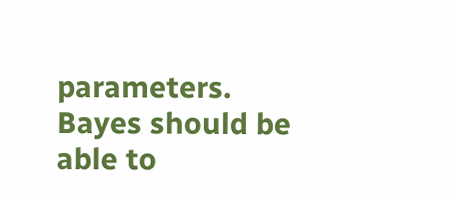parameters. Bayes should be able to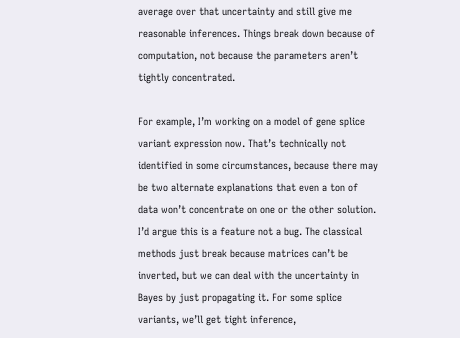average over that uncertainty and still give me reasonable inferences. Things break down because of computation, not because the parameters aren’t tightly concentrated.

For example, I’m working on a model of gene splice variant expression now. That’s technically not identified in some circumstances, because there may be two alternate explanations that even a ton of data won’t concentrate on one or the other solution. I’d argue this is a feature not a bug. The classical methods just break because matrices can’t be inverted, but we can deal with the uncertainty in Bayes by just propagating it. For some splice variants, we’ll get tight inference,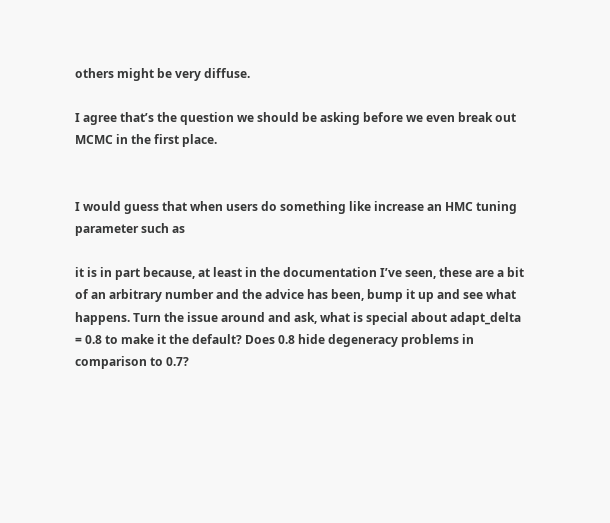others might be very diffuse.

I agree that’s the question we should be asking before we even break out MCMC in the first place.


I would guess that when users do something like increase an HMC tuning parameter such as

it is in part because, at least in the documentation I’ve seen, these are a bit of an arbitrary number and the advice has been, bump it up and see what happens. Turn the issue around and ask, what is special about adapt_delta = 0.8 to make it the default? Does 0.8 hide degeneracy problems in comparison to 0.7?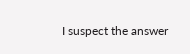I suspect the answer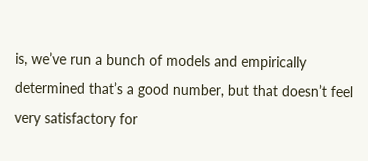is, we’ve run a bunch of models and empirically determined that’s a good number, but that doesn’t feel very satisfactory for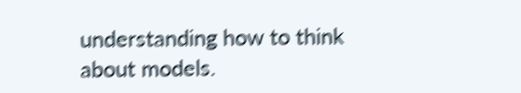understanding how to think about models.